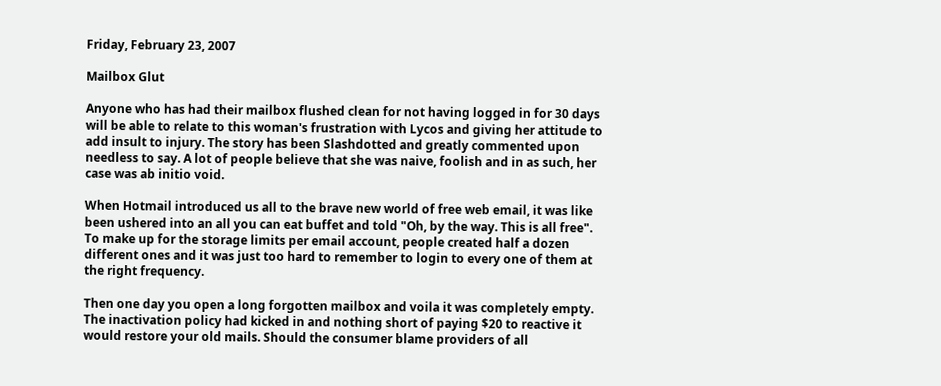Friday, February 23, 2007

Mailbox Glut

Anyone who has had their mailbox flushed clean for not having logged in for 30 days will be able to relate to this woman's frustration with Lycos and giving her attitude to add insult to injury. The story has been Slashdotted and greatly commented upon needless to say. A lot of people believe that she was naive, foolish and in as such, her case was ab initio void.

When Hotmail introduced us all to the brave new world of free web email, it was like been ushered into an all you can eat buffet and told "Oh, by the way. This is all free". To make up for the storage limits per email account, people created half a dozen different ones and it was just too hard to remember to login to every one of them at the right frequency.

Then one day you open a long forgotten mailbox and voila it was completely empty. The inactivation policy had kicked in and nothing short of paying $20 to reactive it would restore your old mails. Should the consumer blame providers of all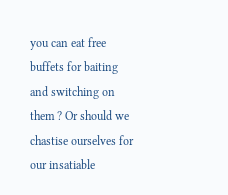you can eat free buffets for baiting and switching on them ? Or should we chastise ourselves for our insatiable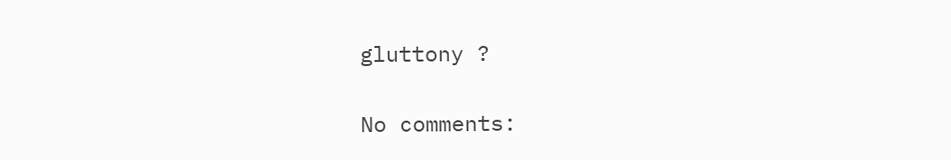gluttony ?

No comments: